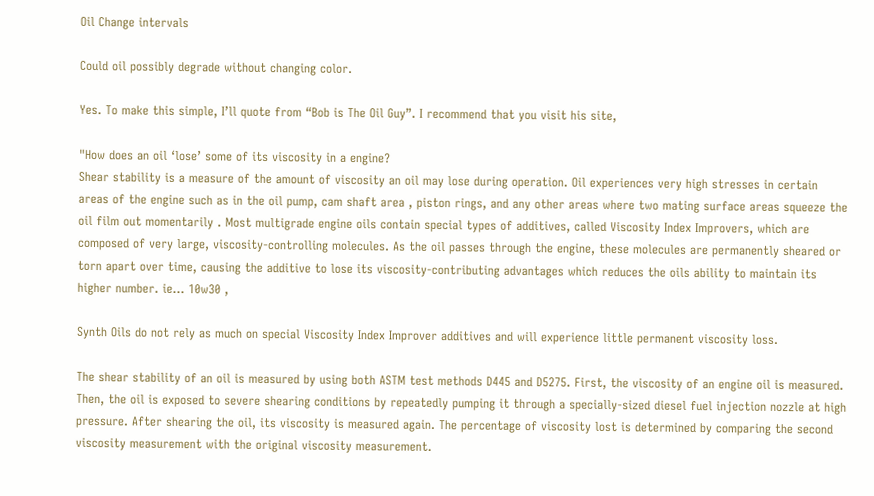Oil Change intervals

Could oil possibly degrade without changing color.

Yes. To make this simple, I’ll quote from “Bob is The Oil Guy”. I recommend that you visit his site,

"How does an oil ‘lose’ some of its viscosity in a engine?
Shear stability is a measure of the amount of viscosity an oil may lose during operation. Oil experiences very high stresses in certain areas of the engine such as in the oil pump, cam shaft area , piston rings, and any other areas where two mating surface areas squeeze the oil film out momentarily . Most multigrade engine oils contain special types of additives, called Viscosity Index Improvers, which are composed of very large, viscosity-controlling molecules. As the oil passes through the engine, these molecules are permanently sheared or torn apart over time, causing the additive to lose its viscosity-contributing advantages which reduces the oils ability to maintain its higher number. ie… 10w30 ,

Synth Oils do not rely as much on special Viscosity Index Improver additives and will experience little permanent viscosity loss.

The shear stability of an oil is measured by using both ASTM test methods D445 and D5275. First, the viscosity of an engine oil is measured. Then, the oil is exposed to severe shearing conditions by repeatedly pumping it through a specially-sized diesel fuel injection nozzle at high pressure. After shearing the oil, its viscosity is measured again. The percentage of viscosity lost is determined by comparing the second viscosity measurement with the original viscosity measurement.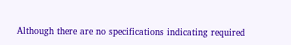Although there are no specifications indicating required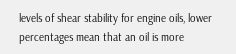levels of shear stability for engine oils, lower percentages mean that an oil is more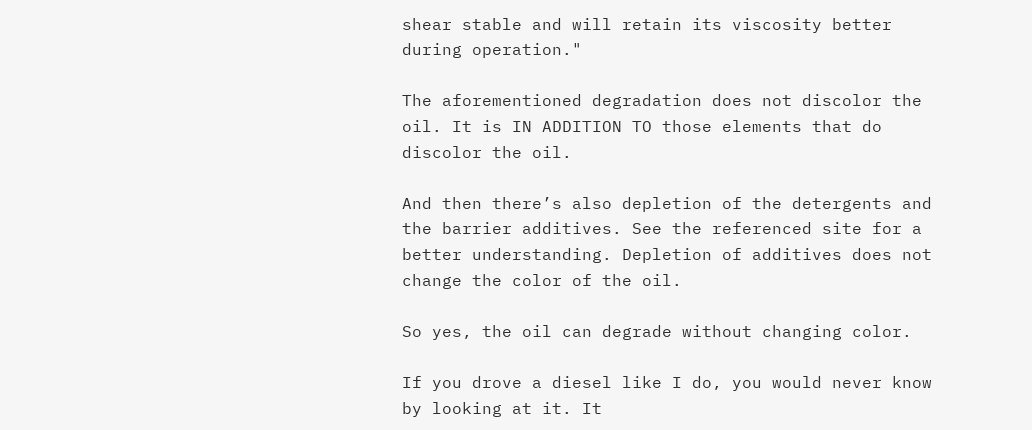shear stable and will retain its viscosity better during operation."

The aforementioned degradation does not discolor the oil. It is IN ADDITION TO those elements that do discolor the oil.

And then there’s also depletion of the detergents and the barrier additives. See the referenced site for a better understanding. Depletion of additives does not change the color of the oil.

So yes, the oil can degrade without changing color.

If you drove a diesel like I do, you would never know by looking at it. It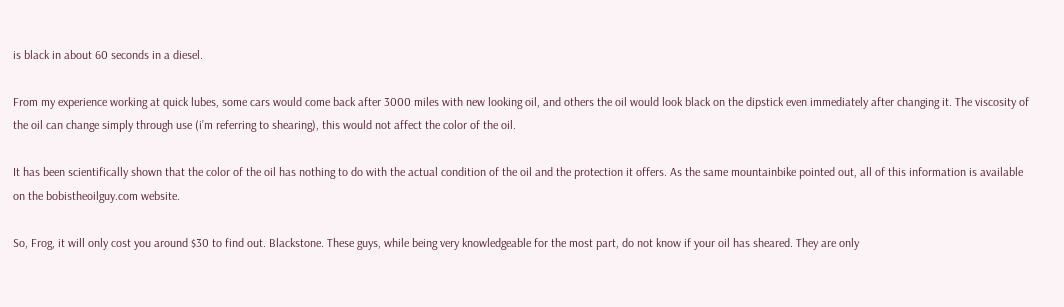is black in about 60 seconds in a diesel.

From my experience working at quick lubes, some cars would come back after 3000 miles with new looking oil, and others the oil would look black on the dipstick even immediately after changing it. The viscosity of the oil can change simply through use (i’m referring to shearing), this would not affect the color of the oil.

It has been scientifically shown that the color of the oil has nothing to do with the actual condition of the oil and the protection it offers. As the same mountainbike pointed out, all of this information is available on the bobistheoilguy.com website.

So, Frog, it will only cost you around $30 to find out. Blackstone. These guys, while being very knowledgeable for the most part, do not know if your oil has sheared. They are only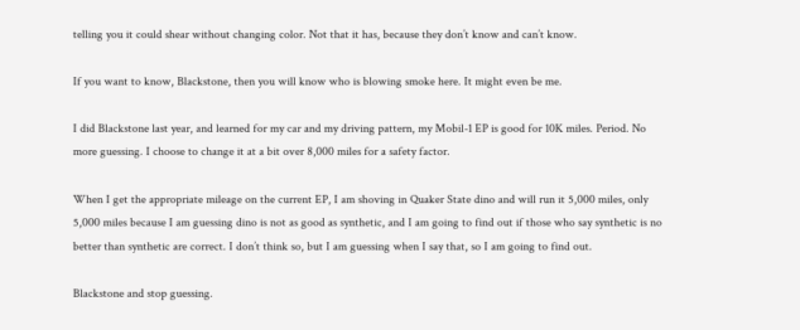telling you it could shear without changing color. Not that it has, because they don’t know and can’t know.

If you want to know, Blackstone, then you will know who is blowing smoke here. It might even be me.

I did Blackstone last year, and learned for my car and my driving pattern, my Mobil-1 EP is good for 10K miles. Period. No more guessing. I choose to change it at a bit over 8,000 miles for a safety factor.

When I get the appropriate mileage on the current EP, I am shoving in Quaker State dino and will run it 5,000 miles, only 5,000 miles because I am guessing dino is not as good as synthetic, and I am going to find out if those who say synthetic is no better than synthetic are correct. I don’t think so, but I am guessing when I say that, so I am going to find out.

Blackstone and stop guessing.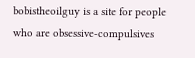bobistheoilguy is a site for people who are obsessive-compulsives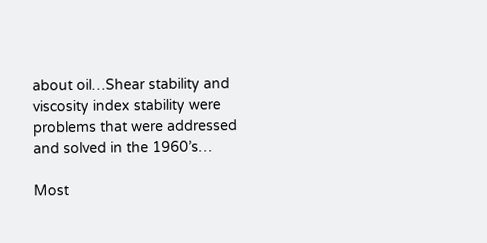about oil…Shear stability and viscosity index stability were problems that were addressed and solved in the 1960’s…

Most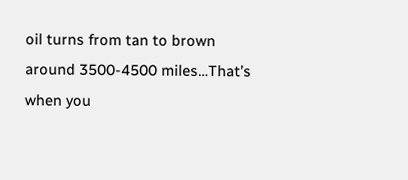oil turns from tan to brown around 3500-4500 miles…That’s when you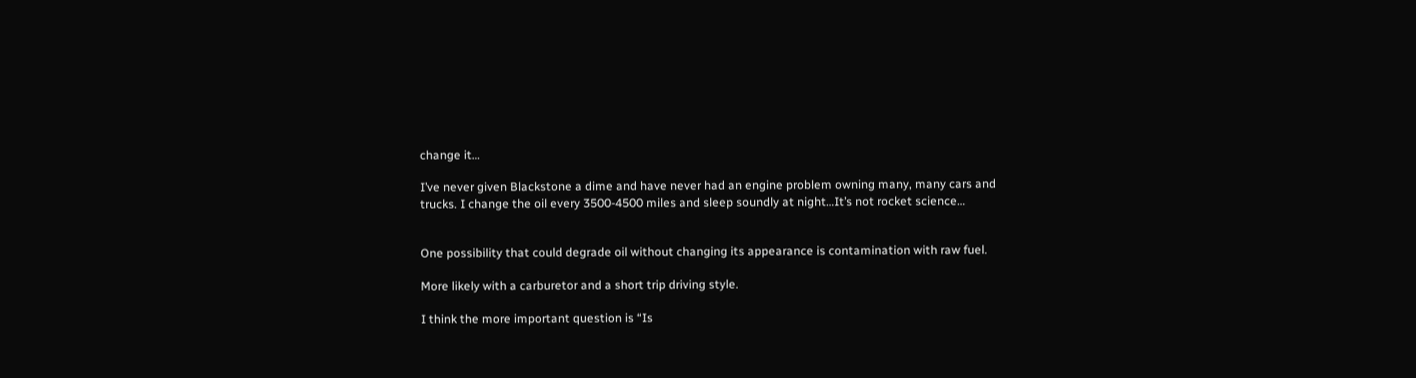change it…

I’ve never given Blackstone a dime and have never had an engine problem owning many, many cars and trucks. I change the oil every 3500-4500 miles and sleep soundly at night…It’s not rocket science…


One possibility that could degrade oil without changing its appearance is contamination with raw fuel.

More likely with a carburetor and a short trip driving style.

I think the more important question is “Is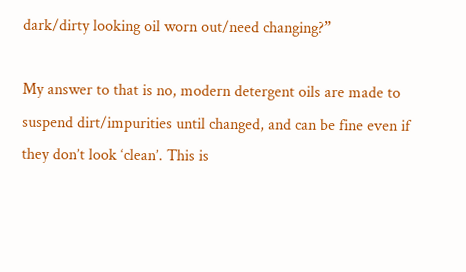dark/dirty looking oil worn out/need changing?”

My answer to that is no, modern detergent oils are made to suspend dirt/impurities until changed, and can be fine even if they don’t look ‘clean’. This is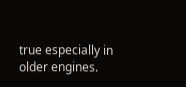true especially in older engines.